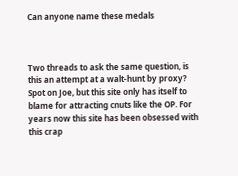Can anyone name these medals



Two threads to ask the same question, is this an attempt at a walt-hunt by proxy?
Spot on Joe, but this site only has itself to blame for attracting cnuts like the OP. For years now this site has been obsessed with this crap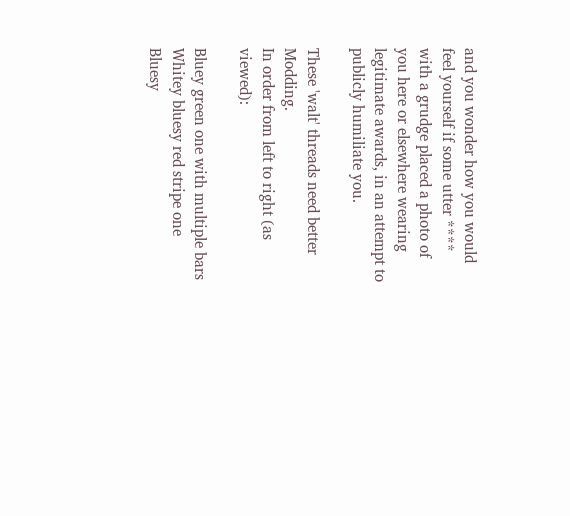and you wonder how you would feel yourself if some utter **** with a grudge placed a photo of you here or elsewhere wearing legitimate awards, in an attempt to publicly humiliate you.

These 'walt' threads need better Modding.
In order from left to right (as viewed):

Bluey green one with multiple bars
Whitey bluesy red stripe one
Bluesy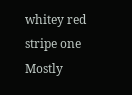whitey red stripe one
Mostly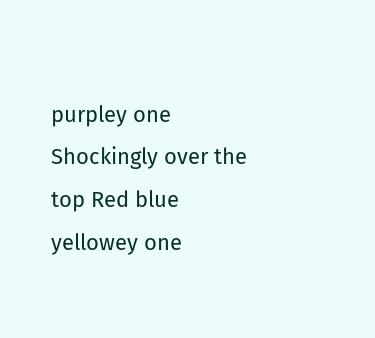purpley one
Shockingly over the top Red blue yellowey one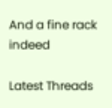And a fine rack indeed

Latest Threads